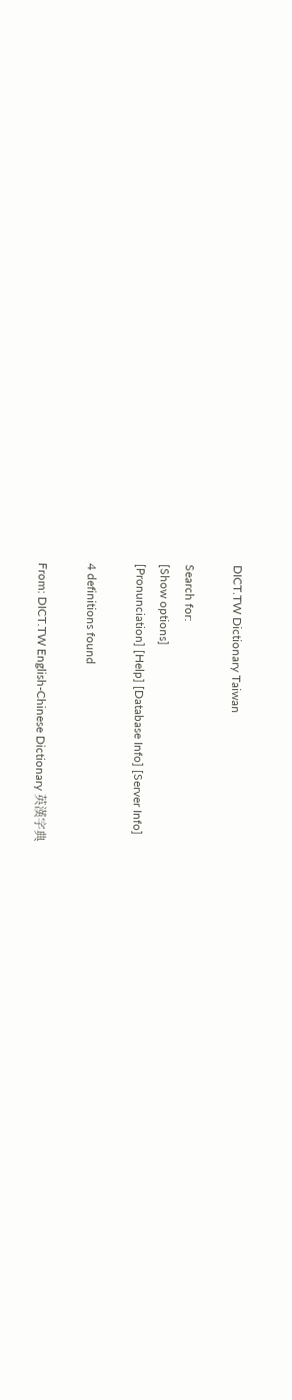DICT.TW Dictionary Taiwan

Search for:
[Show options]
[Pronunciation] [Help] [Database Info] [Server Info]

4 definitions found

From: DICT.TW English-Chinese Dictionary 英漢字典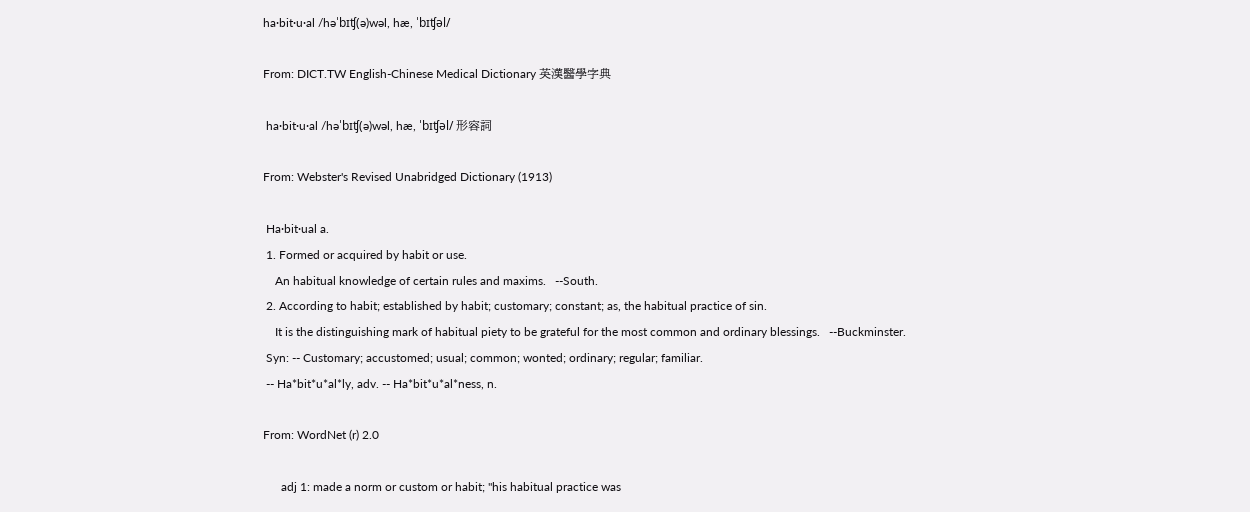ha·bit·u·al /həˈbɪʧ(ə)wəl, hæ, ˈbɪʧəl/

From: DICT.TW English-Chinese Medical Dictionary 英漢醫學字典

 ha·bit·u·al /həˈbɪʧ(ə)wəl, hæ, ˈbɪʧəl/ 形容詞

From: Webster's Revised Unabridged Dictionary (1913)

 Ha·bit·ual a.
 1. Formed or acquired by habit or use.
    An habitual knowledge of certain rules and maxims.   --South.
 2. According to habit; established by habit; customary; constant; as, the habitual practice of sin.
    It is the distinguishing mark of habitual piety to be grateful for the most common and ordinary blessings.   --Buckminster.
 Syn: -- Customary; accustomed; usual; common; wonted; ordinary; regular; familiar.
 -- Ha*bit*u*al*ly, adv. -- Ha*bit*u*al*ness, n.

From: WordNet (r) 2.0

      adj 1: made a norm or custom or habit; "his habitual practice was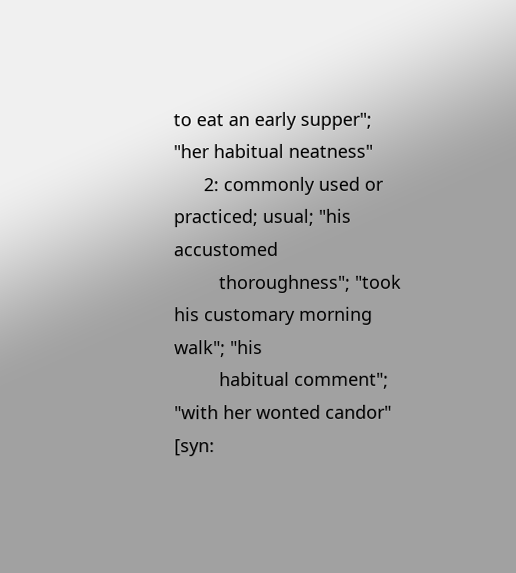to eat an early supper"; "her habitual neatness"
      2: commonly used or practiced; usual; "his accustomed
         thoroughness"; "took his customary morning walk"; "his
         habitual comment"; "with her wonted candor" [syn: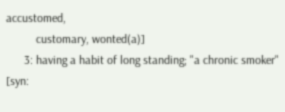accustomed,
          customary, wonted(a)]
      3: having a habit of long standing; "a chronic smoker" [syn: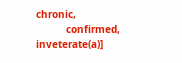chronic,
          confirmed, inveterate(a)]